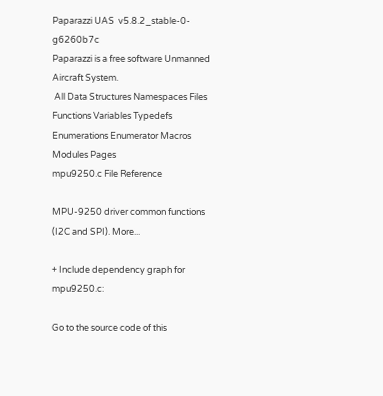Paparazzi UAS  v5.8.2_stable-0-g6260b7c
Paparazzi is a free software Unmanned Aircraft System.
 All Data Structures Namespaces Files Functions Variables Typedefs Enumerations Enumerator Macros Modules Pages
mpu9250.c File Reference

MPU-9250 driver common functions (I2C and SPI). More...

+ Include dependency graph for mpu9250.c:

Go to the source code of this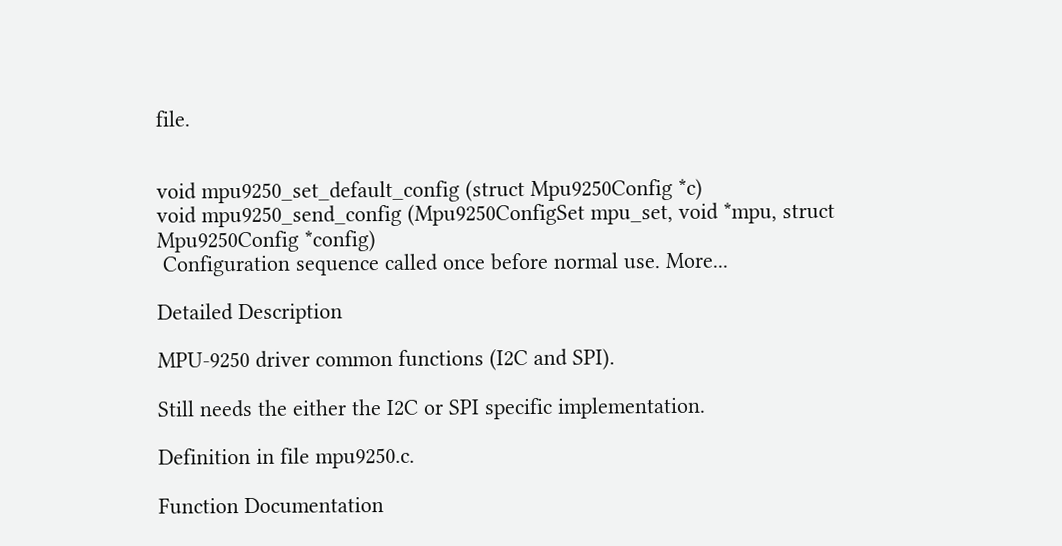file.


void mpu9250_set_default_config (struct Mpu9250Config *c)
void mpu9250_send_config (Mpu9250ConfigSet mpu_set, void *mpu, struct Mpu9250Config *config)
 Configuration sequence called once before normal use. More...

Detailed Description

MPU-9250 driver common functions (I2C and SPI).

Still needs the either the I2C or SPI specific implementation.

Definition in file mpu9250.c.

Function Documentation